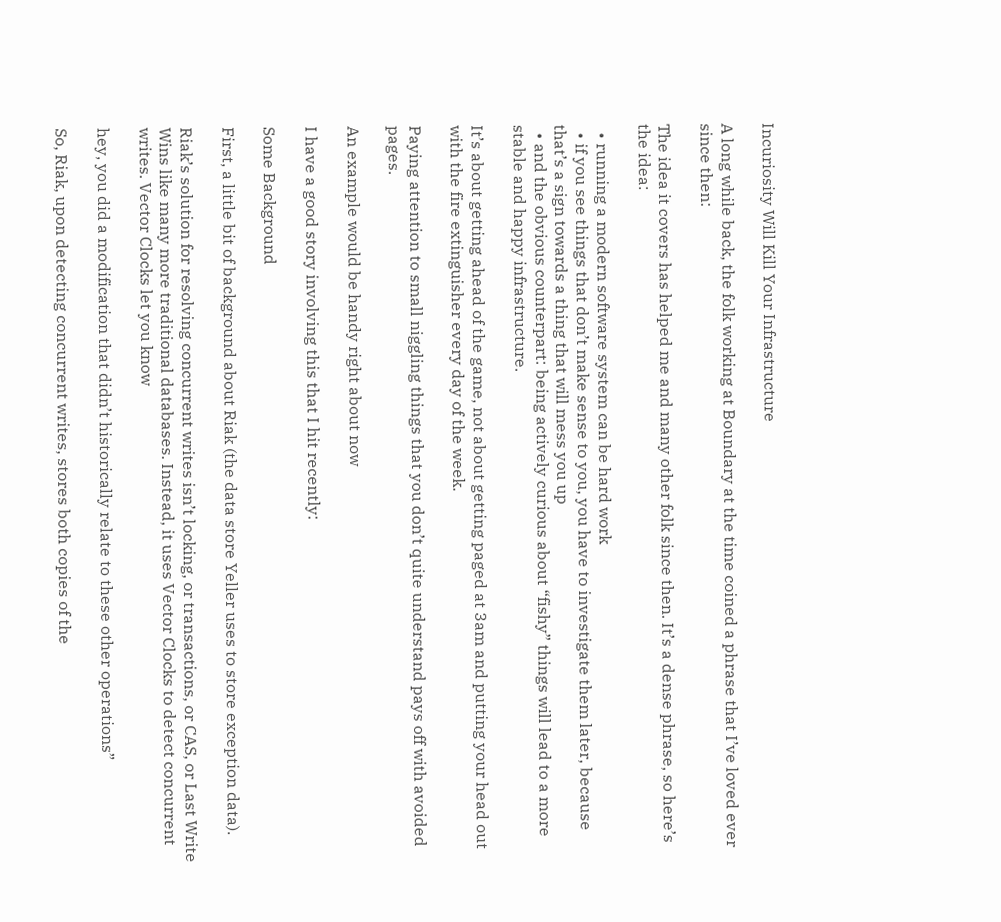Incuriosity Will Kill Your Infrastructure

A long while back, the folk working at Boundary at the time coined a phrase that I’ve loved ever since then:

The idea it covers has helped me and many other folk since then. It’s a dense phrase, so here’s the idea:

  • running a modern software system can be hard work
  • if you see things that don’t make sense to you, you have to investigate them later, because that’s a sign towards a thing that will mess you up
  • and the obvious counterpart: being actively curious about “fishy” things will lead to a more stable and happy infrastructure.

It’s about getting ahead of the game, not about getting paged at 3am and putting your head out with the fire extinguisher every day of the week.

Paying attention to small niggling things that you don’t quite understand pays off with avoided pages.

An example would be handy right about now

I have a good story involving this that I hit recently:

Some Background

First, a little bit of background about Riak (the data store Yeller uses to store exception data).

Riak’s solution for resolving concurrent writes isn’t locking, or transactions, or CAS, or Last Write Wins like many more traditional databases. Instead, it uses Vector Clocks to detect concurrent writes. Vector Clocks let you know

hey, you did a modification that didn’t historically relate to these other operations”

So, Riak, upon detecting concurrent writes, stores both copies of the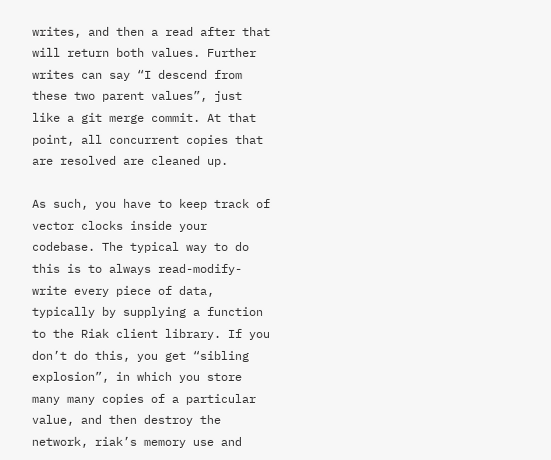writes, and then a read after that will return both values. Further writes can say “I descend from these two parent values”, just like a git merge commit. At that point, all concurrent copies that are resolved are cleaned up.

As such, you have to keep track of vector clocks inside your codebase. The typical way to do this is to always read-modify-write every piece of data, typically by supplying a function to the Riak client library. If you don’t do this, you get “sibling explosion”, in which you store many many copies of a particular value, and then destroy the network, riak’s memory use and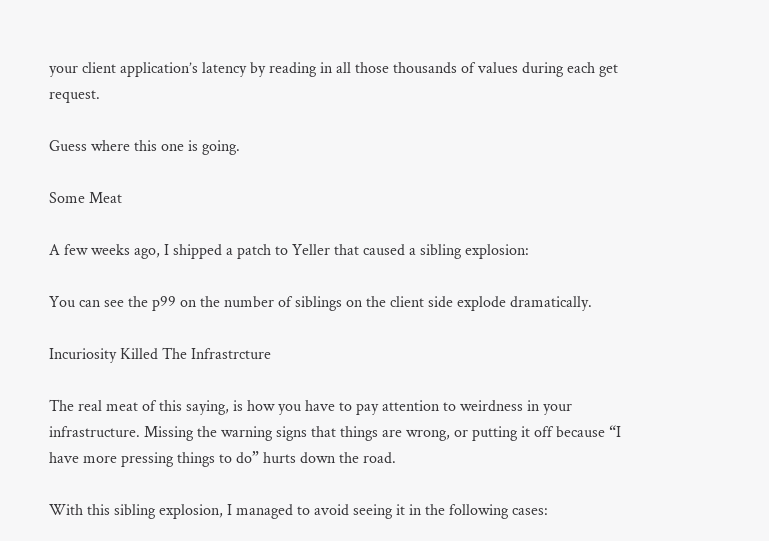your client application’s latency by reading in all those thousands of values during each get request.

Guess where this one is going.

Some Meat

A few weeks ago, I shipped a patch to Yeller that caused a sibling explosion:

You can see the p99 on the number of siblings on the client side explode dramatically.

Incuriosity Killed The Infrastrcture

The real meat of this saying, is how you have to pay attention to weirdness in your infrastructure. Missing the warning signs that things are wrong, or putting it off because “I have more pressing things to do” hurts down the road.

With this sibling explosion, I managed to avoid seeing it in the following cases: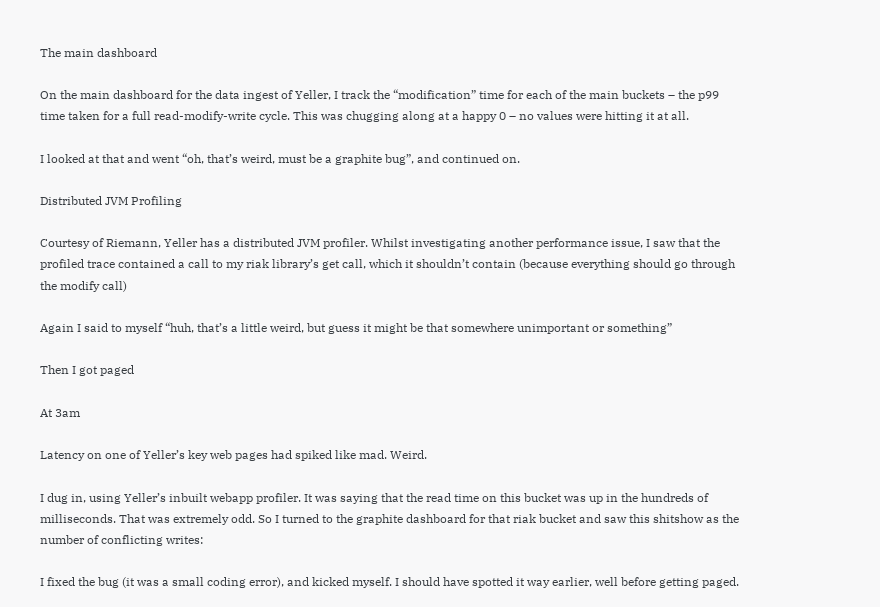The main dashboard

On the main dashboard for the data ingest of Yeller, I track the “modification” time for each of the main buckets – the p99 time taken for a full read-modify-write cycle. This was chugging along at a happy 0 – no values were hitting it at all.

I looked at that and went “oh, that’s weird, must be a graphite bug”, and continued on.

Distributed JVM Profiling

Courtesy of Riemann, Yeller has a distributed JVM profiler. Whilst investigating another performance issue, I saw that the profiled trace contained a call to my riak library’s get call, which it shouldn’t contain (because everything should go through the modify call)

Again I said to myself “huh, that’s a little weird, but guess it might be that somewhere unimportant or something”

Then I got paged

At 3am

Latency on one of Yeller’s key web pages had spiked like mad. Weird.

I dug in, using Yeller’s inbuilt webapp profiler. It was saying that the read time on this bucket was up in the hundreds of milliseconds. That was extremely odd. So I turned to the graphite dashboard for that riak bucket and saw this shitshow as the number of conflicting writes:

I fixed the bug (it was a small coding error), and kicked myself. I should have spotted it way earlier, well before getting paged.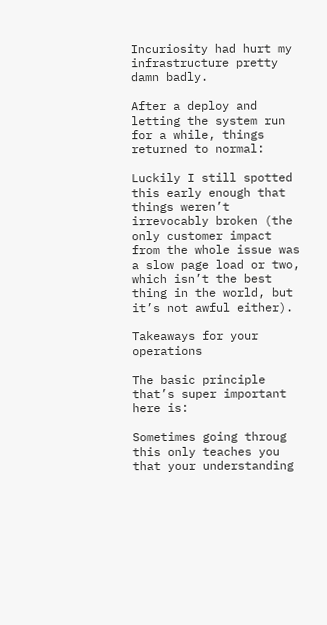Incuriosity had hurt my infrastructure pretty damn badly.

After a deploy and letting the system run for a while, things returned to normal:

Luckily I still spotted this early enough that things weren’t irrevocably broken (the only customer impact from the whole issue was a slow page load or two, which isn’t the best thing in the world, but it’s not awful either).

Takeaways for your operations

The basic principle that’s super important here is:

Sometimes going throug this only teaches you that your understanding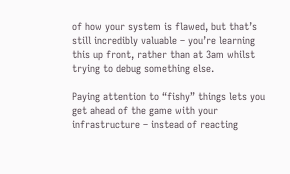of how your system is flawed, but that’s still incredibly valuable – you’re learning this up front, rather than at 3am whilst trying to debug something else.

Paying attention to “fishy” things lets you get ahead of the game with your infrastructure – instead of reacting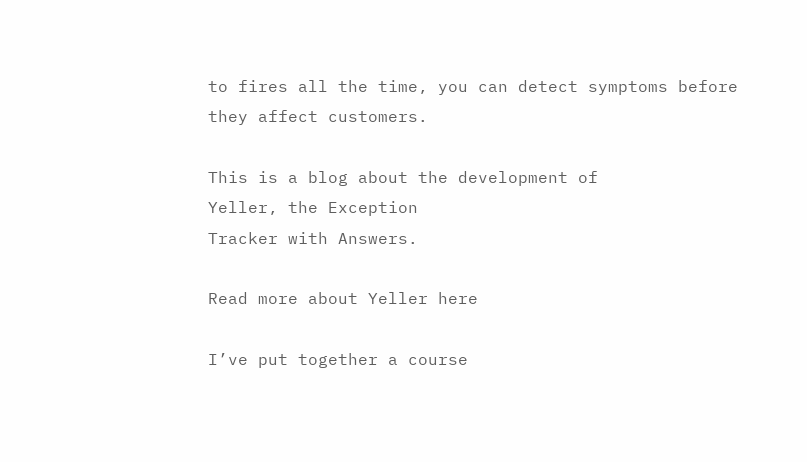to fires all the time, you can detect symptoms before they affect customers.

This is a blog about the development of
Yeller, the Exception
Tracker with Answers.

Read more about Yeller here

I’ve put together a course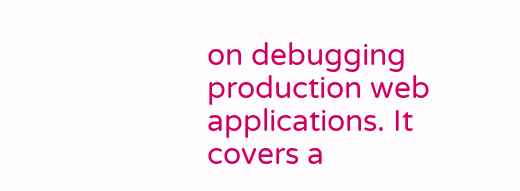on debugging production web
applications. It covers a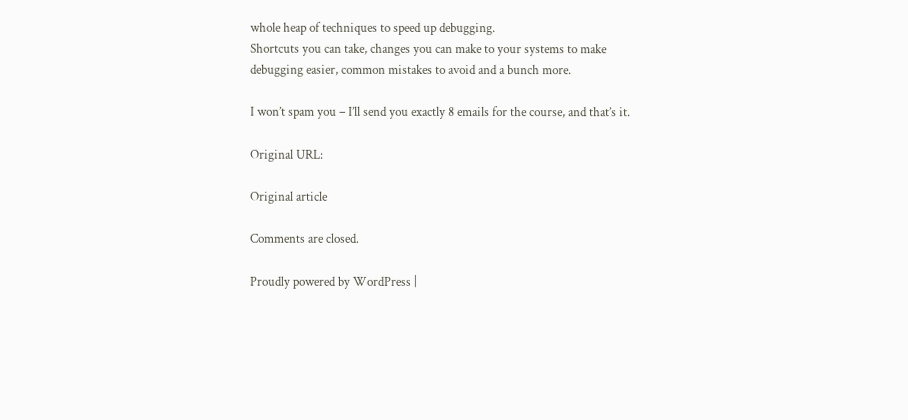whole heap of techniques to speed up debugging.
Shortcuts you can take, changes you can make to your systems to make
debugging easier, common mistakes to avoid and a bunch more.

I won’t spam you – I’ll send you exactly 8 emails for the course, and that’s it.

Original URL:

Original article

Comments are closed.

Proudly powered by WordPress |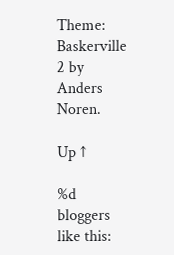Theme: Baskerville 2 by Anders Noren.

Up ↑

%d bloggers like this: